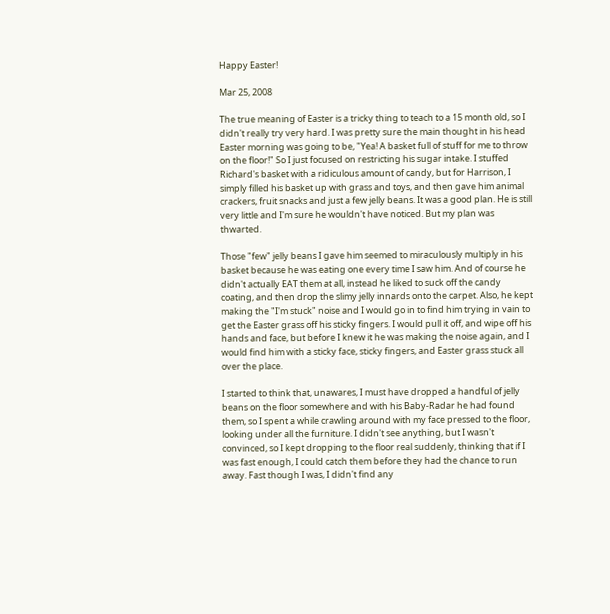Happy Easter!

Mar 25, 2008

The true meaning of Easter is a tricky thing to teach to a 15 month old, so I didn't really try very hard. I was pretty sure the main thought in his head Easter morning was going to be, "Yea! A basket full of stuff for me to throw on the floor!" So I just focused on restricting his sugar intake. I stuffed Richard's basket with a ridiculous amount of candy, but for Harrison, I simply filled his basket up with grass and toys, and then gave him animal crackers, fruit snacks and just a few jelly beans. It was a good plan. He is still very little and I'm sure he wouldn't have noticed. But my plan was thwarted.

Those "few" jelly beans I gave him seemed to miraculously multiply in his basket because he was eating one every time I saw him. And of course he didn't actually EAT them at all, instead he liked to suck off the candy coating, and then drop the slimy jelly innards onto the carpet. Also, he kept making the "I'm stuck" noise and I would go in to find him trying in vain to get the Easter grass off his sticky fingers. I would pull it off, and wipe off his hands and face, but before I knew it he was making the noise again, and I would find him with a sticky face, sticky fingers, and Easter grass stuck all over the place.

I started to think that, unawares, I must have dropped a handful of jelly beans on the floor somewhere and with his Baby-Radar he had found them, so I spent a while crawling around with my face pressed to the floor, looking under all the furniture. I didn't see anything, but I wasn't convinced, so I kept dropping to the floor real suddenly, thinking that if I was fast enough, I could catch them before they had the chance to run away. Fast though I was, I didn't find any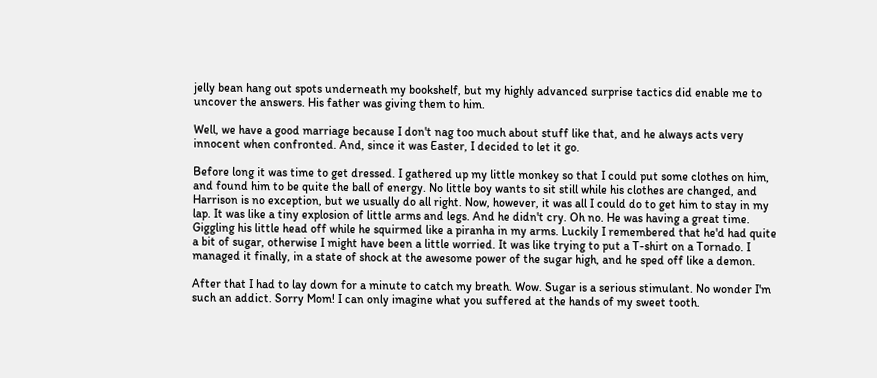jelly bean hang out spots underneath my bookshelf, but my highly advanced surprise tactics did enable me to uncover the answers. His father was giving them to him.

Well, we have a good marriage because I don't nag too much about stuff like that, and he always acts very innocent when confronted. And, since it was Easter, I decided to let it go.

Before long it was time to get dressed. I gathered up my little monkey so that I could put some clothes on him, and found him to be quite the ball of energy. No little boy wants to sit still while his clothes are changed, and Harrison is no exception, but we usually do all right. Now, however, it was all I could do to get him to stay in my lap. It was like a tiny explosion of little arms and legs. And he didn't cry. Oh no. He was having a great time. Giggling his little head off while he squirmed like a piranha in my arms. Luckily I remembered that he'd had quite a bit of sugar, otherwise I might have been a little worried. It was like trying to put a T-shirt on a Tornado. I managed it finally, in a state of shock at the awesome power of the sugar high, and he sped off like a demon.

After that I had to lay down for a minute to catch my breath. Wow. Sugar is a serious stimulant. No wonder I'm such an addict. Sorry Mom! I can only imagine what you suffered at the hands of my sweet tooth.